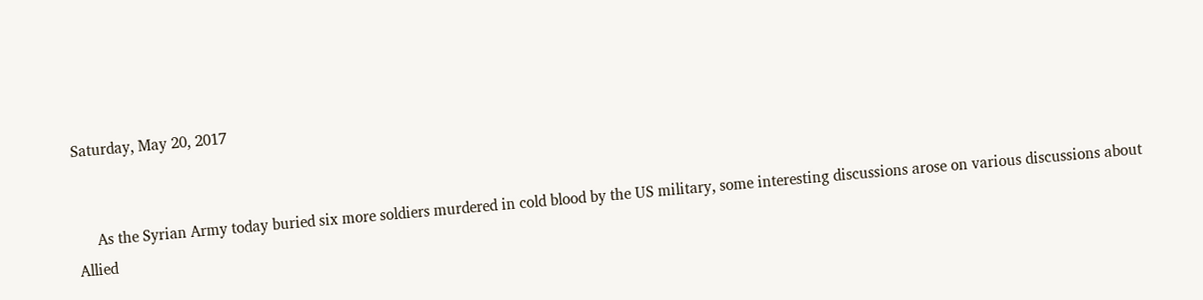Saturday, May 20, 2017


     As the Syrian Army today buried six more soldiers murdered in cold blood by the US military, some interesting discussions arose on various discussions about Allied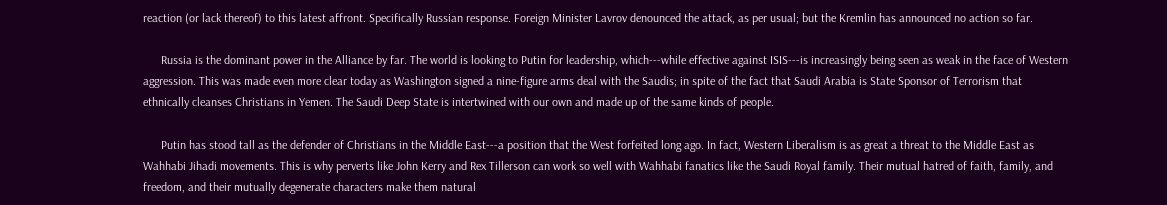reaction (or lack thereof) to this latest affront. Specifically Russian response. Foreign Minister Lavrov denounced the attack, as per usual; but the Kremlin has announced no action so far.

      Russia is the dominant power in the Alliance by far. The world is looking to Putin for leadership, which---while effective against ISIS---is increasingly being seen as weak in the face of Western aggression. This was made even more clear today as Washington signed a nine-figure arms deal with the Saudis; in spite of the fact that Saudi Arabia is State Sponsor of Terrorism that ethnically cleanses Christians in Yemen. The Saudi Deep State is intertwined with our own and made up of the same kinds of people.

      Putin has stood tall as the defender of Christians in the Middle East---a position that the West forfeited long ago. In fact, Western Liberalism is as great a threat to the Middle East as Wahhabi Jihadi movements. This is why perverts like John Kerry and Rex Tillerson can work so well with Wahhabi fanatics like the Saudi Royal family. Their mutual hatred of faith, family, and freedom, and their mutually degenerate characters make them natural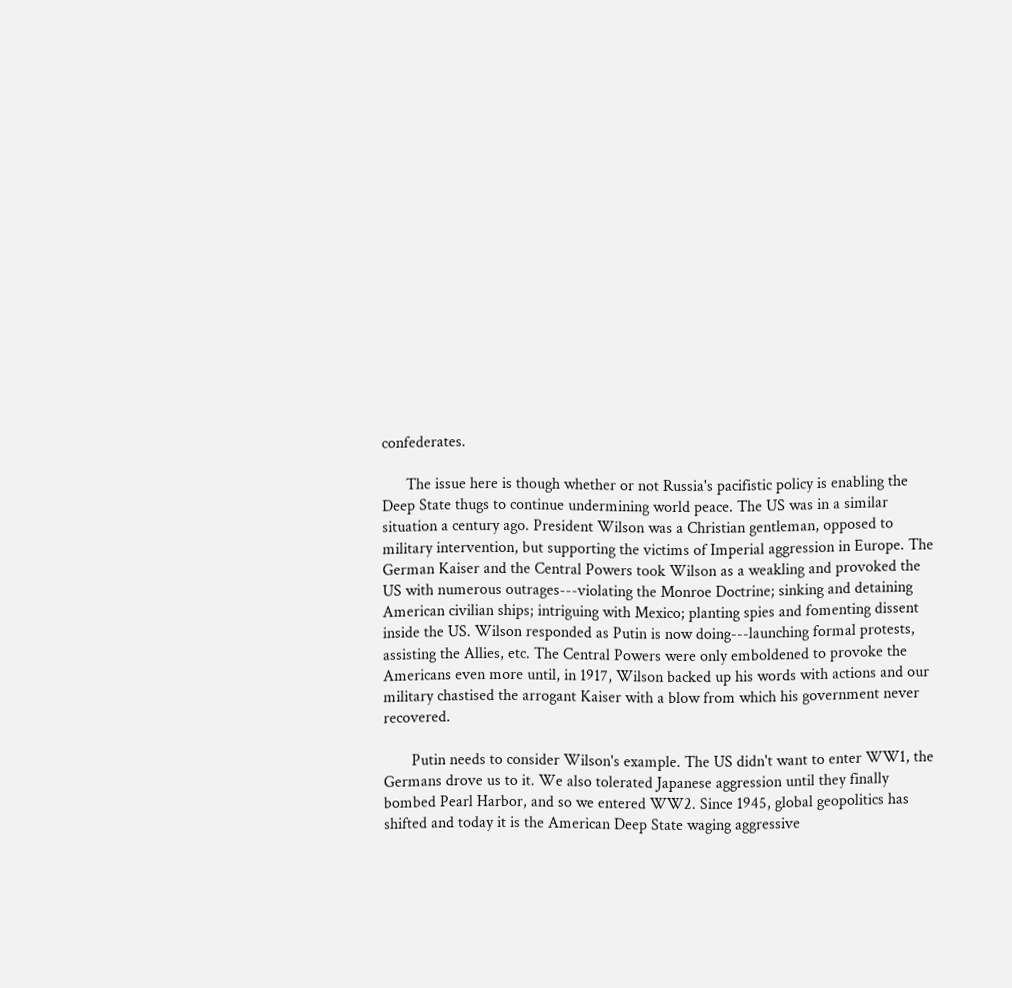confederates.

      The issue here is though whether or not Russia's pacifistic policy is enabling the Deep State thugs to continue undermining world peace. The US was in a similar situation a century ago. President Wilson was a Christian gentleman, opposed to military intervention, but supporting the victims of Imperial aggression in Europe. The German Kaiser and the Central Powers took Wilson as a weakling and provoked the US with numerous outrages---violating the Monroe Doctrine; sinking and detaining American civilian ships; intriguing with Mexico; planting spies and fomenting dissent inside the US. Wilson responded as Putin is now doing---launching formal protests, assisting the Allies, etc. The Central Powers were only emboldened to provoke the Americans even more until, in 1917, Wilson backed up his words with actions and our military chastised the arrogant Kaiser with a blow from which his government never recovered.

       Putin needs to consider Wilson's example. The US didn't want to enter WW1, the Germans drove us to it. We also tolerated Japanese aggression until they finally bombed Pearl Harbor, and so we entered WW2. Since 1945, global geopolitics has shifted and today it is the American Deep State waging aggressive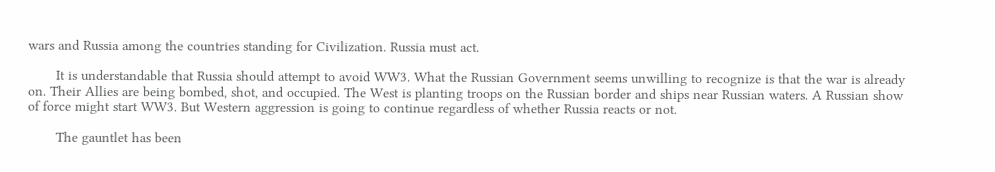wars and Russia among the countries standing for Civilization. Russia must act.

       It is understandable that Russia should attempt to avoid WW3. What the Russian Government seems unwilling to recognize is that the war is already on. Their Allies are being bombed, shot, and occupied. The West is planting troops on the Russian border and ships near Russian waters. A Russian show of force might start WW3. But Western aggression is going to continue regardless of whether Russia reacts or not.

       The gauntlet has been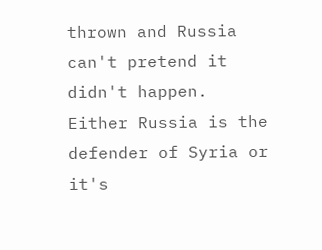thrown and Russia can't pretend it didn't happen. Either Russia is the defender of Syria or it's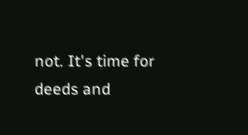not. It's time for deeds and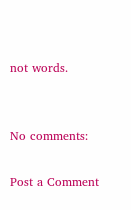not words.


No comments:

Post a Comment